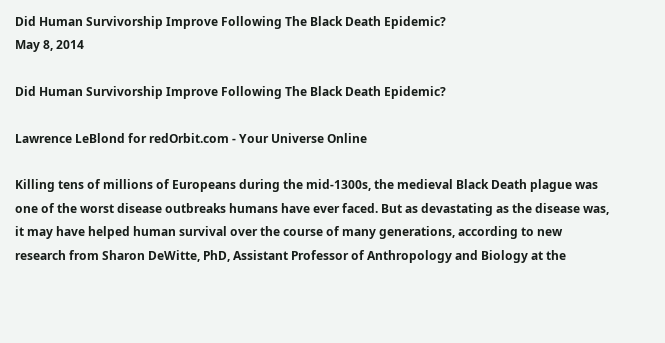Did Human Survivorship Improve Following The Black Death Epidemic?
May 8, 2014

Did Human Survivorship Improve Following The Black Death Epidemic?

Lawrence LeBlond for redOrbit.com - Your Universe Online

Killing tens of millions of Europeans during the mid-1300s, the medieval Black Death plague was one of the worst disease outbreaks humans have ever faced. But as devastating as the disease was, it may have helped human survival over the course of many generations, according to new research from Sharon DeWitte, PhD, Assistant Professor of Anthropology and Biology at the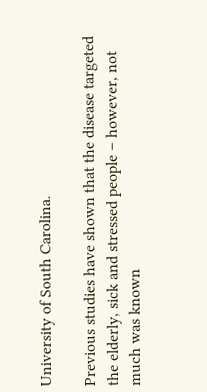University of South Carolina.

Previous studies have shown that the disease targeted the elderly, sick and stressed people – however, not much was known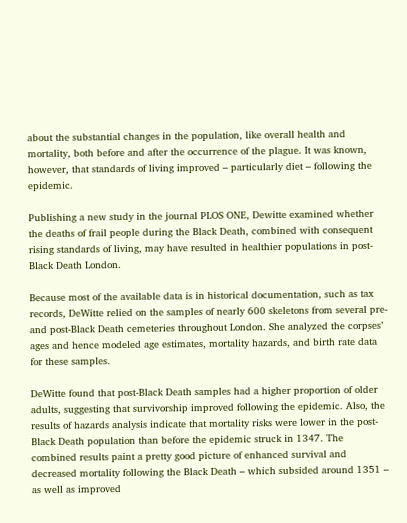about the substantial changes in the population, like overall health and mortality, both before and after the occurrence of the plague. It was known, however, that standards of living improved – particularly diet – following the epidemic.

Publishing a new study in the journal PLOS ONE, Dewitte examined whether the deaths of frail people during the Black Death, combined with consequent rising standards of living, may have resulted in healthier populations in post-Black Death London.

Because most of the available data is in historical documentation, such as tax records, DeWitte relied on the samples of nearly 600 skeletons from several pre- and post-Black Death cemeteries throughout London. She analyzed the corpses’ ages and hence modeled age estimates, mortality hazards, and birth rate data for these samples.

DeWitte found that post-Black Death samples had a higher proportion of older adults, suggesting that survivorship improved following the epidemic. Also, the results of hazards analysis indicate that mortality risks were lower in the post-Black Death population than before the epidemic struck in 1347. The combined results paint a pretty good picture of enhanced survival and decreased mortality following the Black Death – which subsided around 1351 – as well as improved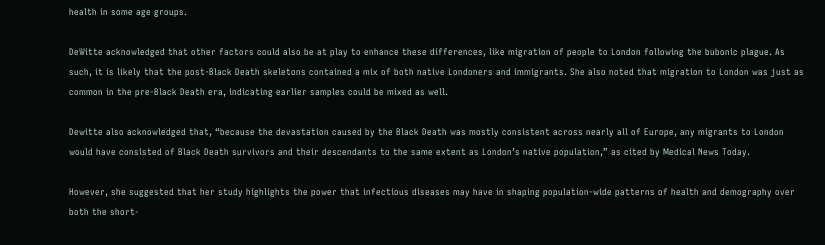health in some age groups.

DeWitte acknowledged that other factors could also be at play to enhance these differences, like migration of people to London following the bubonic plague. As such, it is likely that the post-Black Death skeletons contained a mix of both native Londoners and immigrants. She also noted that migration to London was just as common in the pre-Black Death era, indicating earlier samples could be mixed as well.

Dewitte also acknowledged that, “because the devastation caused by the Black Death was mostly consistent across nearly all of Europe, any migrants to London would have consisted of Black Death survivors and their descendants to the same extent as London’s native population,” as cited by Medical News Today.

However, she suggested that her study highlights the power that infectious diseases may have in shaping population-wide patterns of health and demography over both the short-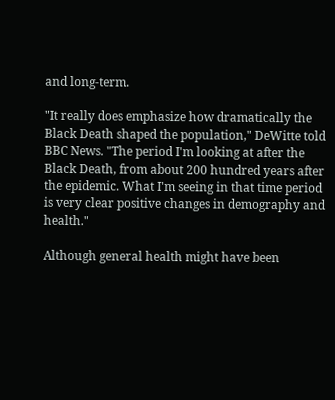and long-term.

"It really does emphasize how dramatically the Black Death shaped the population," DeWitte told BBC News. "The period I'm looking at after the Black Death, from about 200 hundred years after the epidemic. What I'm seeing in that time period is very clear positive changes in demography and health."

Although general health might have been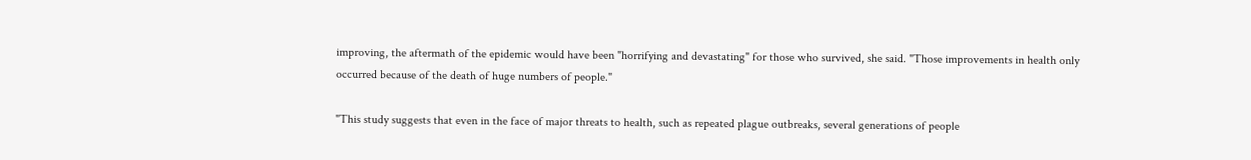improving, the aftermath of the epidemic would have been "horrifying and devastating" for those who survived, she said. "Those improvements in health only occurred because of the death of huge numbers of people."

"This study suggests that even in the face of major threats to health, such as repeated plague outbreaks, several generations of people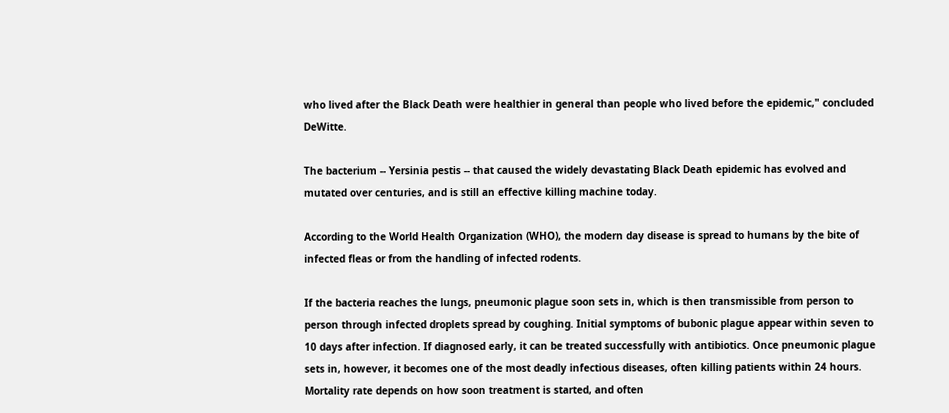who lived after the Black Death were healthier in general than people who lived before the epidemic," concluded DeWitte.

The bacterium -- Yersinia pestis -- that caused the widely devastating Black Death epidemic has evolved and mutated over centuries, and is still an effective killing machine today.

According to the World Health Organization (WHO), the modern day disease is spread to humans by the bite of infected fleas or from the handling of infected rodents.

If the bacteria reaches the lungs, pneumonic plague soon sets in, which is then transmissible from person to person through infected droplets spread by coughing. Initial symptoms of bubonic plague appear within seven to 10 days after infection. If diagnosed early, it can be treated successfully with antibiotics. Once pneumonic plague sets in, however, it becomes one of the most deadly infectious diseases, often killing patients within 24 hours. Mortality rate depends on how soon treatment is started, and often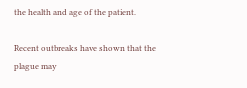the health and age of the patient.

Recent outbreaks have shown that the plague may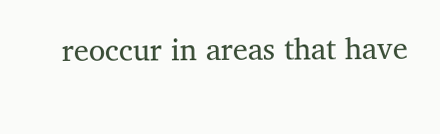reoccur in areas that have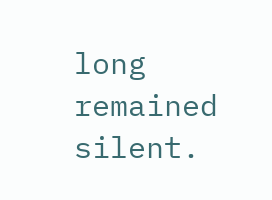long remained silent.